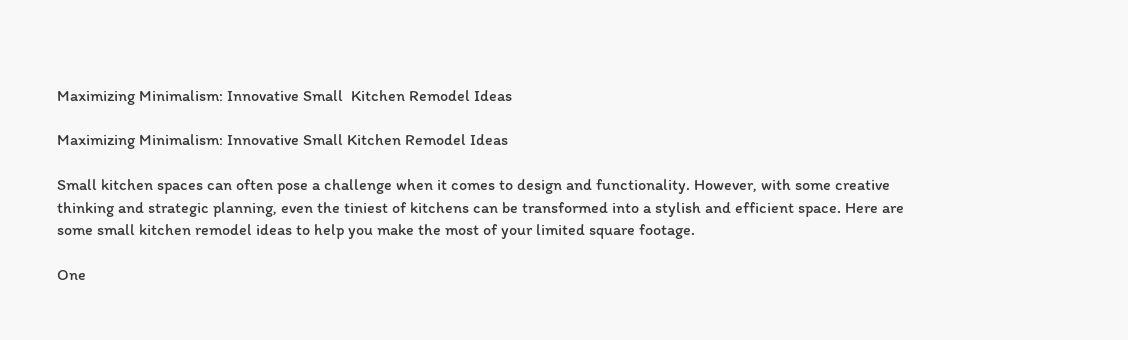Maximizing Minimalism: Innovative Small  Kitchen Remodel Ideas

Maximizing Minimalism: Innovative Small Kitchen Remodel Ideas

Small kitchen spaces can often pose a challenge when it comes to design and functionality. However, with some creative thinking and strategic planning, even the tiniest of kitchens can be transformed into a stylish and efficient space. Here are some small kitchen remodel ideas to help you make the most of your limited square footage.

One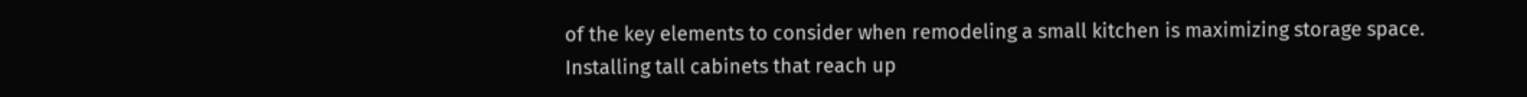of the key elements to consider when remodeling a small kitchen is maximizing storage space. Installing tall cabinets that reach up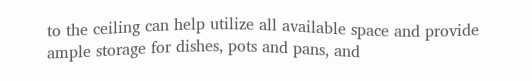to the ceiling can help utilize all available space and provide ample storage for dishes, pots and pans, and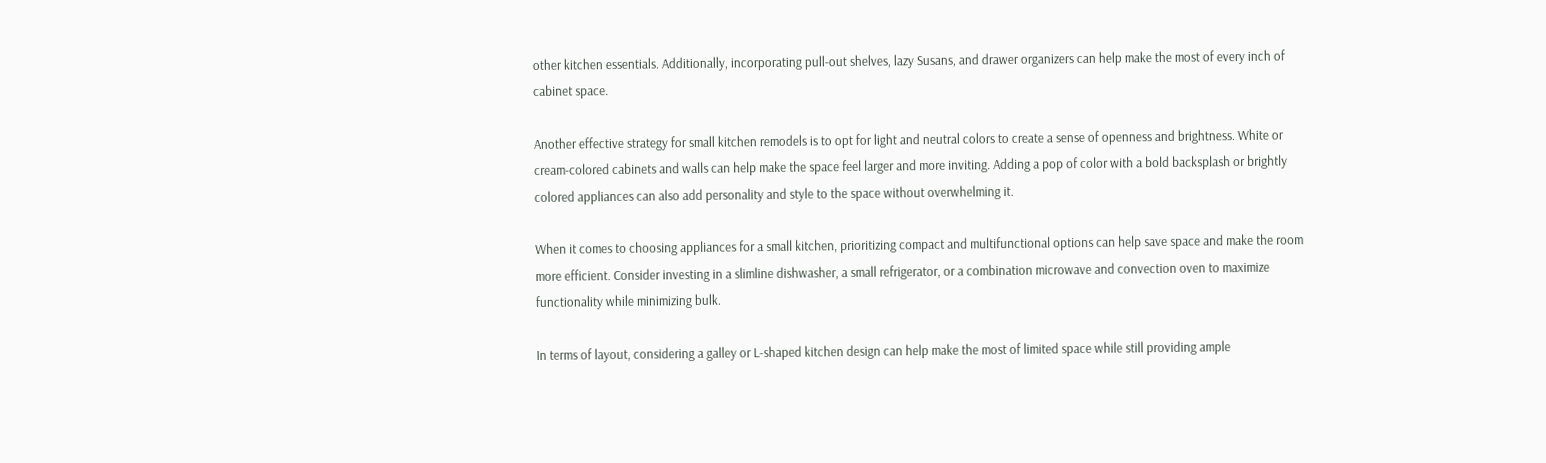other kitchen essentials. Additionally, incorporating pull-out shelves, lazy Susans, and drawer organizers can help make the most of every inch of cabinet space.

Another effective strategy for small kitchen remodels is to opt for light and neutral colors to create a sense of openness and brightness. White or cream-colored cabinets and walls can help make the space feel larger and more inviting. Adding a pop of color with a bold backsplash or brightly colored appliances can also add personality and style to the space without overwhelming it.

When it comes to choosing appliances for a small kitchen, prioritizing compact and multifunctional options can help save space and make the room more efficient. Consider investing in a slimline dishwasher, a small refrigerator, or a combination microwave and convection oven to maximize functionality while minimizing bulk.

In terms of layout, considering a galley or L-shaped kitchen design can help make the most of limited space while still providing ample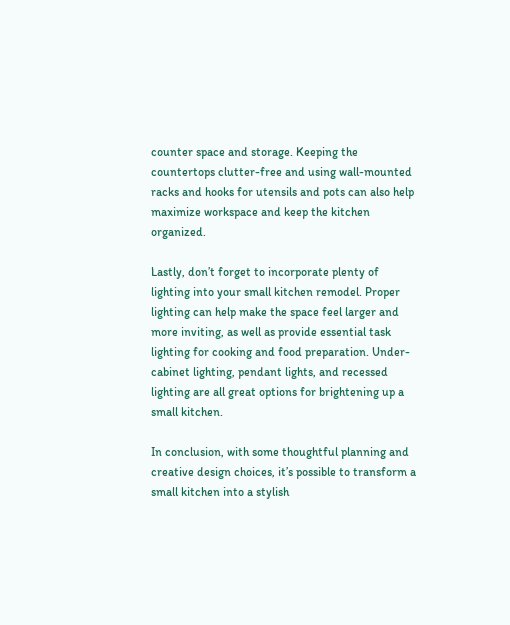counter space and storage. Keeping the countertops clutter-free and using wall-mounted racks and hooks for utensils and pots can also help maximize workspace and keep the kitchen organized.

Lastly, don’t forget to incorporate plenty of lighting into your small kitchen remodel. Proper lighting can help make the space feel larger and more inviting, as well as provide essential task lighting for cooking and food preparation. Under-cabinet lighting, pendant lights, and recessed lighting are all great options for brightening up a small kitchen.

In conclusion, with some thoughtful planning and creative design choices, it’s possible to transform a small kitchen into a stylish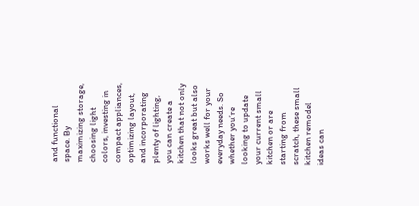and functional space. By maximizing storage, choosing light colors, investing in compact appliances, optimizing layout, and incorporating plenty of lighting, you can create a kitchen that not only looks great but also works well for your everyday needs. So whether you’re looking to update your current small kitchen or are starting from scratch, these small kitchen remodel ideas can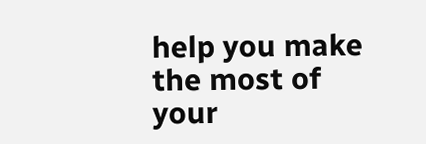help you make the most of your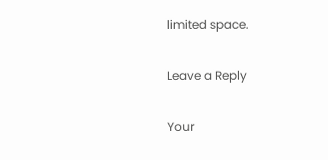limited space.

Leave a Reply

Your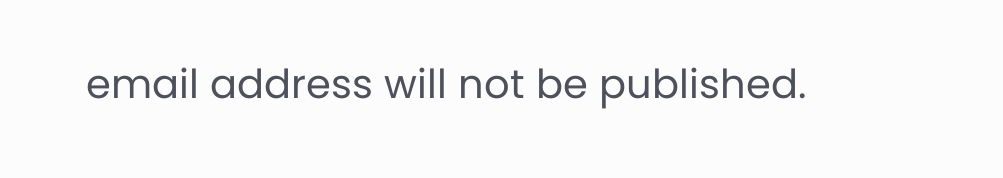email address will not be published.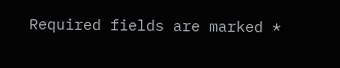Required fields are marked *